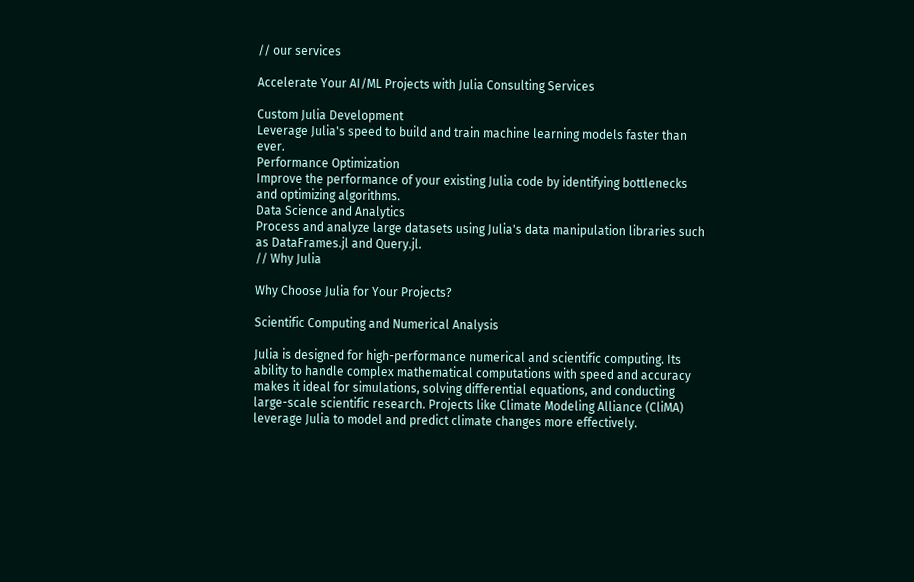// our services

Accelerate Your AI/ML Projects with Julia Consulting Services

Custom Julia Development
Leverage Julia's speed to build and train machine learning models faster than ever.
Performance Optimization
Improve the performance of your existing Julia code by identifying bottlenecks and optimizing algorithms.
Data Science and Analytics
Process and analyze large datasets using Julia's data manipulation libraries such as DataFrames.jl and Query.jl.
// Why Julia

Why Choose Julia for Your Projects?

Scientific Computing and Numerical Analysis

Julia is designed for high-performance numerical and scientific computing. Its ability to handle complex mathematical computations with speed and accuracy makes it ideal for simulations, solving differential equations, and conducting large-scale scientific research. Projects like Climate Modeling Alliance (CliMA) leverage Julia to model and predict climate changes more effectively.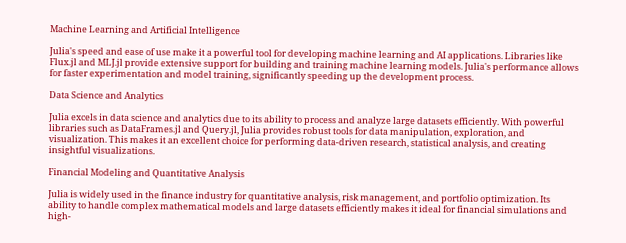Machine Learning and Artificial Intelligence

Julia's speed and ease of use make it a powerful tool for developing machine learning and AI applications. Libraries like Flux.jl and MLJ.jl provide extensive support for building and training machine learning models. Julia's performance allows for faster experimentation and model training, significantly speeding up the development process.

Data Science and Analytics

Julia excels in data science and analytics due to its ability to process and analyze large datasets efficiently. With powerful libraries such as DataFrames.jl and Query.jl, Julia provides robust tools for data manipulation, exploration, and visualization. This makes it an excellent choice for performing data-driven research, statistical analysis, and creating insightful visualizations.

Financial Modeling and Quantitative Analysis

Julia is widely used in the finance industry for quantitative analysis, risk management, and portfolio optimization. Its ability to handle complex mathematical models and large datasets efficiently makes it ideal for financial simulations and high-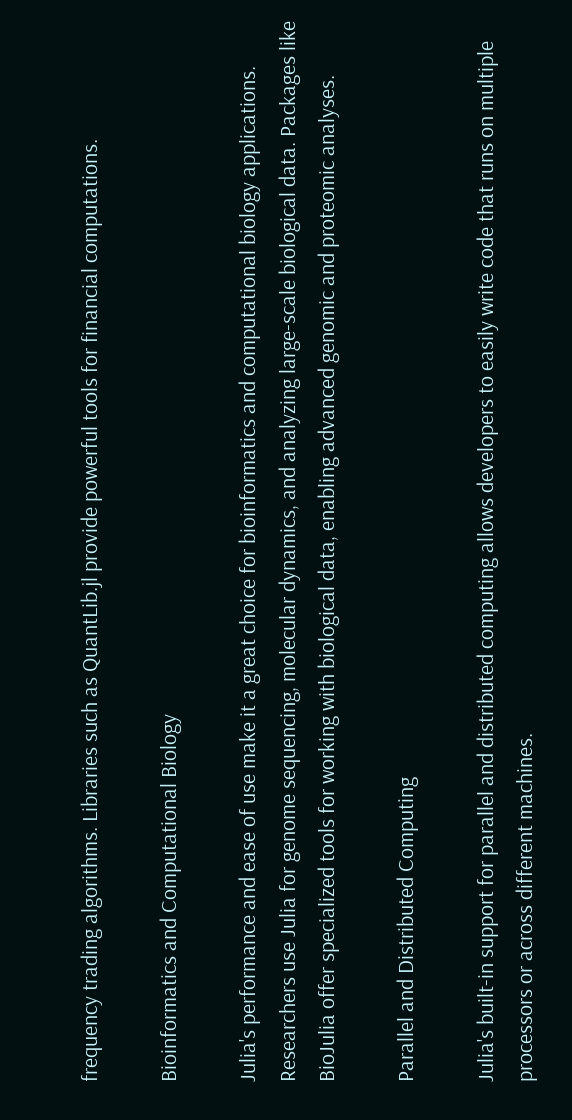frequency trading algorithms. Libraries such as QuantLib.jl provide powerful tools for financial computations.

Bioinformatics and Computational Biology

Julia's performance and ease of use make it a great choice for bioinformatics and computational biology applications. Researchers use Julia for genome sequencing, molecular dynamics, and analyzing large-scale biological data. Packages like BioJulia offer specialized tools for working with biological data, enabling advanced genomic and proteomic analyses.

Parallel and Distributed Computing

Julia's built-in support for parallel and distributed computing allows developers to easily write code that runs on multiple processors or across different machines.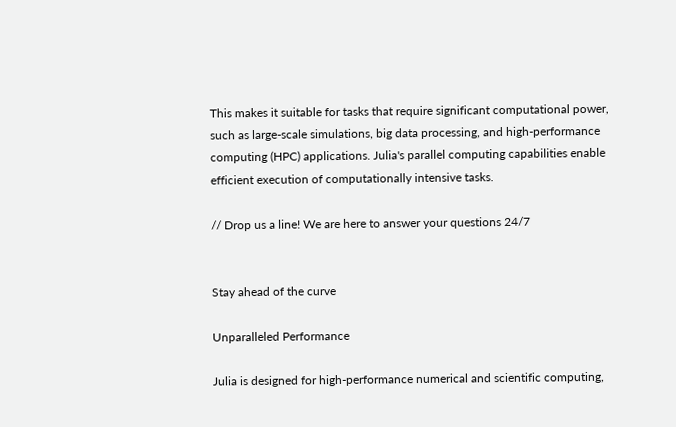This makes it suitable for tasks that require significant computational power, such as large-scale simulations, big data processing, and high-performance computing (HPC) applications. Julia's parallel computing capabilities enable efficient execution of computationally intensive tasks.

// Drop us a line! We are here to answer your questions 24/7


Stay ahead of the curve

Unparalleled Performance

Julia is designed for high-performance numerical and scientific computing,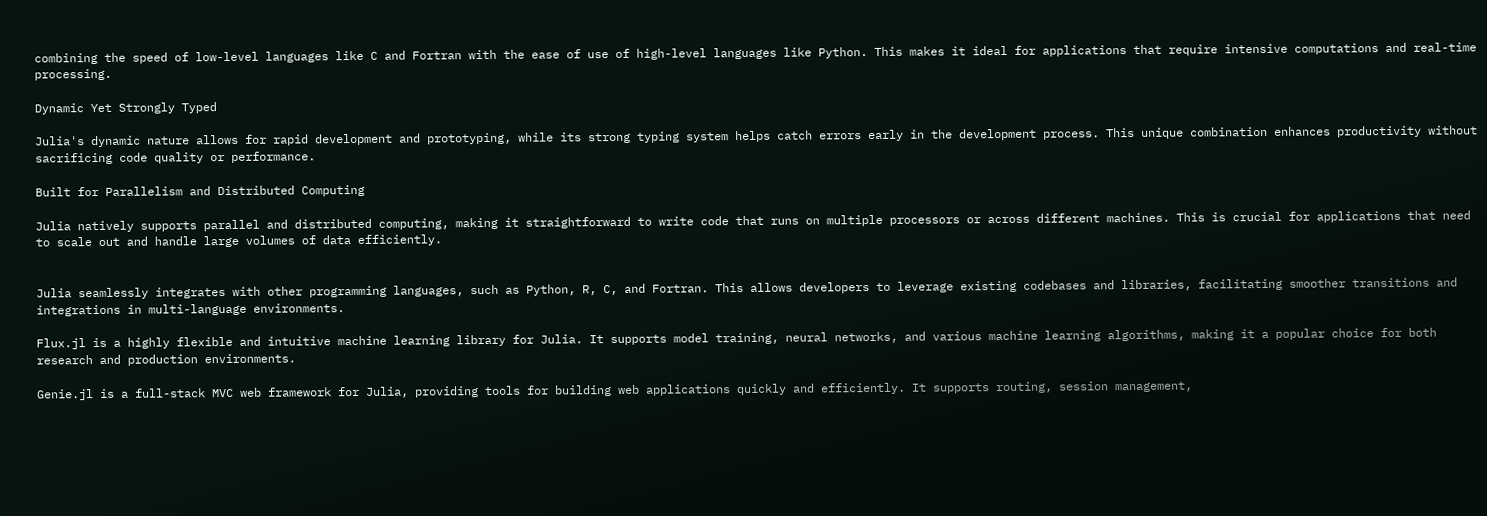combining the speed of low-level languages like C and Fortran with the ease of use of high-level languages like Python. This makes it ideal for applications that require intensive computations and real-time processing.

Dynamic Yet Strongly Typed

Julia's dynamic nature allows for rapid development and prototyping, while its strong typing system helps catch errors early in the development process. This unique combination enhances productivity without sacrificing code quality or performance.

Built for Parallelism and Distributed Computing

Julia natively supports parallel and distributed computing, making it straightforward to write code that runs on multiple processors or across different machines. This is crucial for applications that need to scale out and handle large volumes of data efficiently.


Julia seamlessly integrates with other programming languages, such as Python, R, C, and Fortran. This allows developers to leverage existing codebases and libraries, facilitating smoother transitions and integrations in multi-language environments.

Flux.jl is a highly flexible and intuitive machine learning library for Julia. It supports model training, neural networks, and various machine learning algorithms, making it a popular choice for both research and production environments.

Genie.jl is a full-stack MVC web framework for Julia, providing tools for building web applications quickly and efficiently. It supports routing, session management,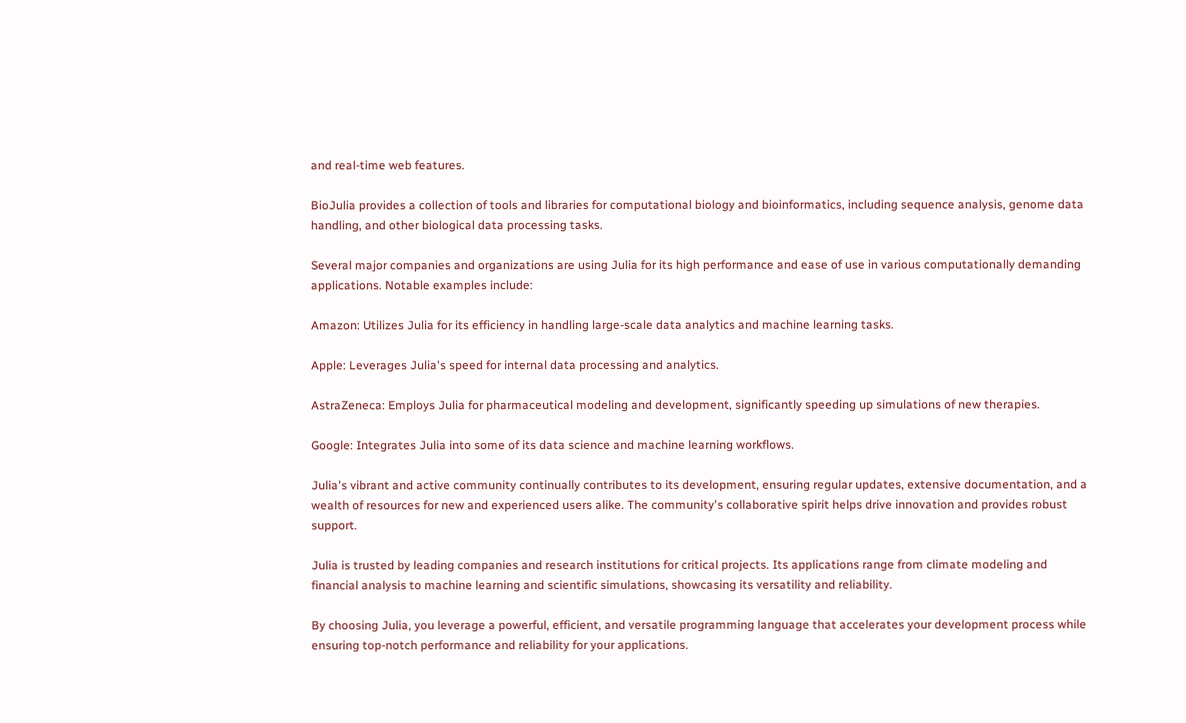and real-time web features.

BioJulia provides a collection of tools and libraries for computational biology and bioinformatics, including sequence analysis, genome data handling, and other biological data processing tasks.

Several major companies and organizations are using Julia for its high performance and ease of use in various computationally demanding applications. Notable examples include:

Amazon: Utilizes Julia for its efficiency in handling large-scale data analytics and machine learning tasks.

Apple: Leverages Julia's speed for internal data processing and analytics.

AstraZeneca: Employs Julia for pharmaceutical modeling and development, significantly speeding up simulations of new therapies.

Google: Integrates Julia into some of its data science and machine learning workflows.

Julia's vibrant and active community continually contributes to its development, ensuring regular updates, extensive documentation, and a wealth of resources for new and experienced users alike. The community's collaborative spirit helps drive innovation and provides robust support.

Julia is trusted by leading companies and research institutions for critical projects. Its applications range from climate modeling and financial analysis to machine learning and scientific simulations, showcasing its versatility and reliability.

By choosing Julia, you leverage a powerful, efficient, and versatile programming language that accelerates your development process while ensuring top-notch performance and reliability for your applications.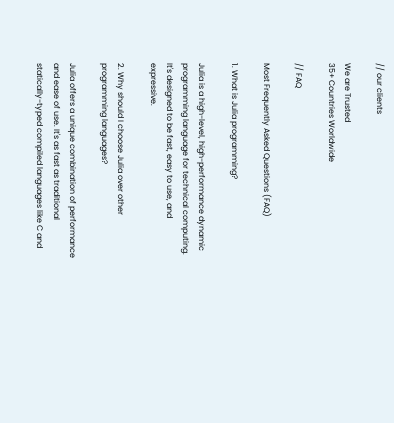// our clients

We are Trusted
35+ Countries Worldwide

// FAQ

Most Frequently Asked Questions (FAQ)

1. What is Julia programming?

Julia is a high-level, high-performance dynamic programming language for technical computing. It's designed to be fast, easy to use, and expressive.

2. Why should I choose Julia over other programming languages?

Julia offers a unique combination of performance and ease of use. It's as fast as traditional statically-typed compiled languages like C and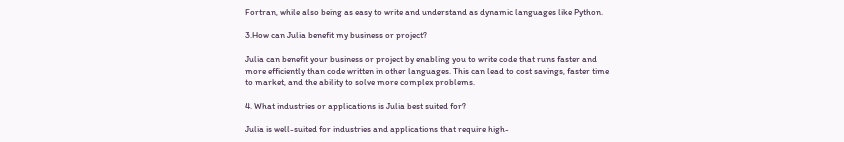Fortran, while also being as easy to write and understand as dynamic languages like Python.

3.How can Julia benefit my business or project?

Julia can benefit your business or project by enabling you to write code that runs faster and more efficiently than code written in other languages. This can lead to cost savings, faster time to market, and the ability to solve more complex problems.

4. What industries or applications is Julia best suited for?

Julia is well-suited for industries and applications that require high-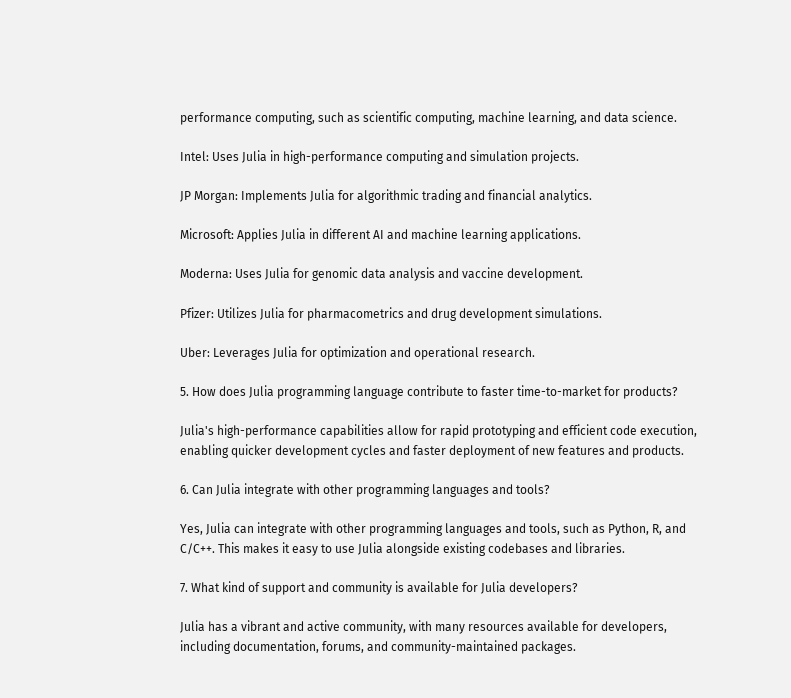performance computing, such as scientific computing, machine learning, and data science.

Intel: Uses Julia in high-performance computing and simulation projects.

JP Morgan: Implements Julia for algorithmic trading and financial analytics.

Microsoft: Applies Julia in different AI and machine learning applications.

Moderna: Uses Julia for genomic data analysis and vaccine development.

Pfizer: Utilizes Julia for pharmacometrics and drug development simulations.

Uber: Leverages Julia for optimization and operational research.

5. How does Julia programming language contribute to faster time-to-market for products?

Julia's high-performance capabilities allow for rapid prototyping and efficient code execution, enabling quicker development cycles and faster deployment of new features and products.

6. Can Julia integrate with other programming languages and tools?

Yes, Julia can integrate with other programming languages and tools, such as Python, R, and C/C++. This makes it easy to use Julia alongside existing codebases and libraries.

7. What kind of support and community is available for Julia developers?

Julia has a vibrant and active community, with many resources available for developers, including documentation, forums, and community-maintained packages.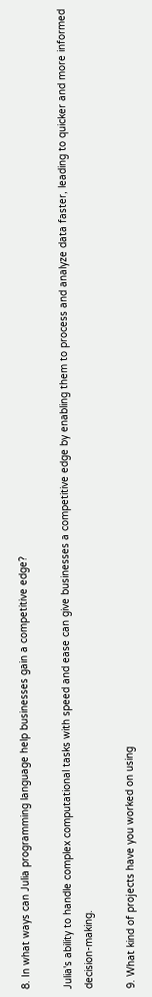8. In what ways can Julia programming language help businesses gain a competitive edge?

Julia's ability to handle complex computational tasks with speed and ease can give businesses a competitive edge by enabling them to process and analyze data faster, leading to quicker and more informed decision-making.

9. What kind of projects have you worked on using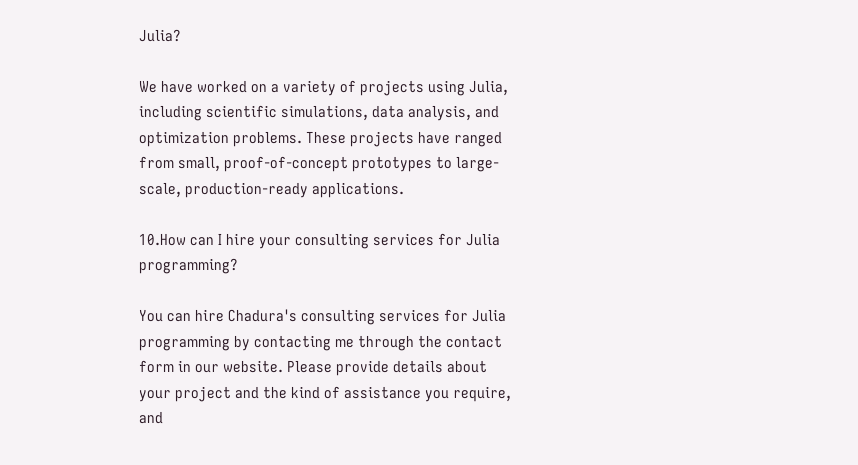Julia?

We have worked on a variety of projects using Julia, including scientific simulations, data analysis, and optimization problems. These projects have ranged from small, proof-of-concept prototypes to large-scale, production-ready applications.

10.How can I hire your consulting services for Julia programming?

You can hire Chadura's consulting services for Julia programming by contacting me through the contact form in our website. Please provide details about your project and the kind of assistance you require, and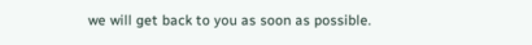we will get back to you as soon as possible.